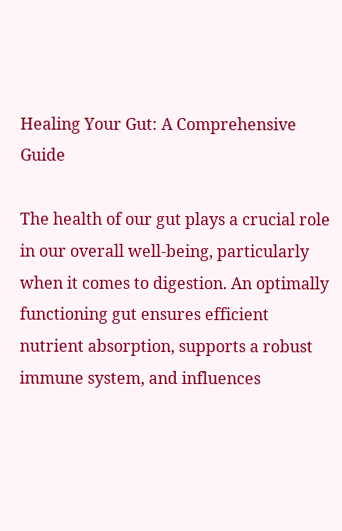Healing Your Gut: A Comprehensive Guide

The health of our gut plays a crucial role in our overall well-being, particularly when it comes to digestion. An optimally functioning gut ensures efficient nutrient absorption, supports a robust immune system, and influences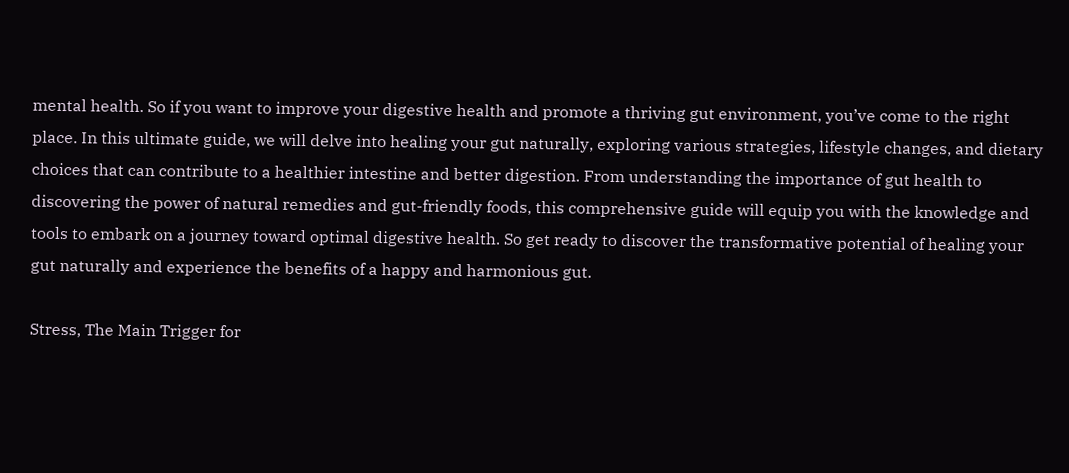mental health. So if you want to improve your digestive health and promote a thriving gut environment, you’ve come to the right place. In this ultimate guide, we will delve into healing your gut naturally, exploring various strategies, lifestyle changes, and dietary choices that can contribute to a healthier intestine and better digestion. From understanding the importance of gut health to discovering the power of natural remedies and gut-friendly foods, this comprehensive guide will equip you with the knowledge and tools to embark on a journey toward optimal digestive health. So get ready to discover the transformative potential of healing your gut naturally and experience the benefits of a happy and harmonious gut.

Stress, The Main Trigger for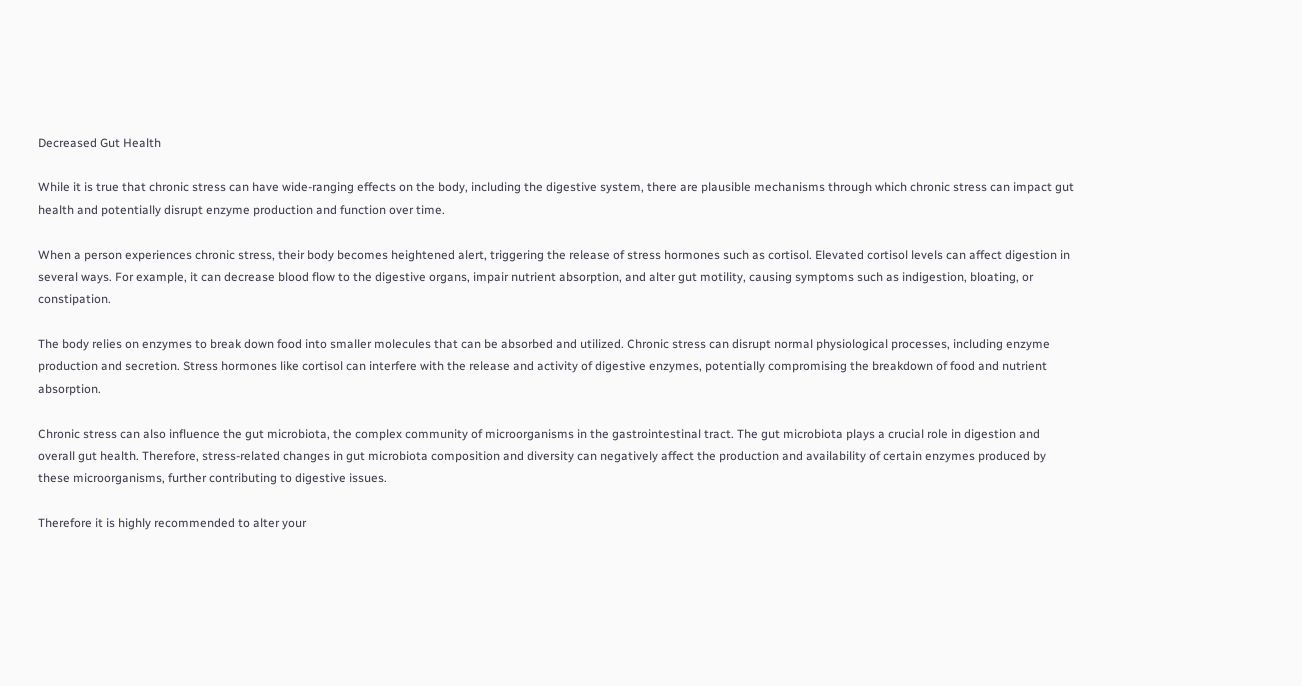Decreased Gut Health

While it is true that chronic stress can have wide-ranging effects on the body, including the digestive system, there are plausible mechanisms through which chronic stress can impact gut health and potentially disrupt enzyme production and function over time.

When a person experiences chronic stress, their body becomes heightened alert, triggering the release of stress hormones such as cortisol. Elevated cortisol levels can affect digestion in several ways. For example, it can decrease blood flow to the digestive organs, impair nutrient absorption, and alter gut motility, causing symptoms such as indigestion, bloating, or constipation.

The body relies on enzymes to break down food into smaller molecules that can be absorbed and utilized. Chronic stress can disrupt normal physiological processes, including enzyme production and secretion. Stress hormones like cortisol can interfere with the release and activity of digestive enzymes, potentially compromising the breakdown of food and nutrient absorption.

Chronic stress can also influence the gut microbiota, the complex community of microorganisms in the gastrointestinal tract. The gut microbiota plays a crucial role in digestion and overall gut health. Therefore, stress-related changes in gut microbiota composition and diversity can negatively affect the production and availability of certain enzymes produced by these microorganisms, further contributing to digestive issues.

Therefore it is highly recommended to alter your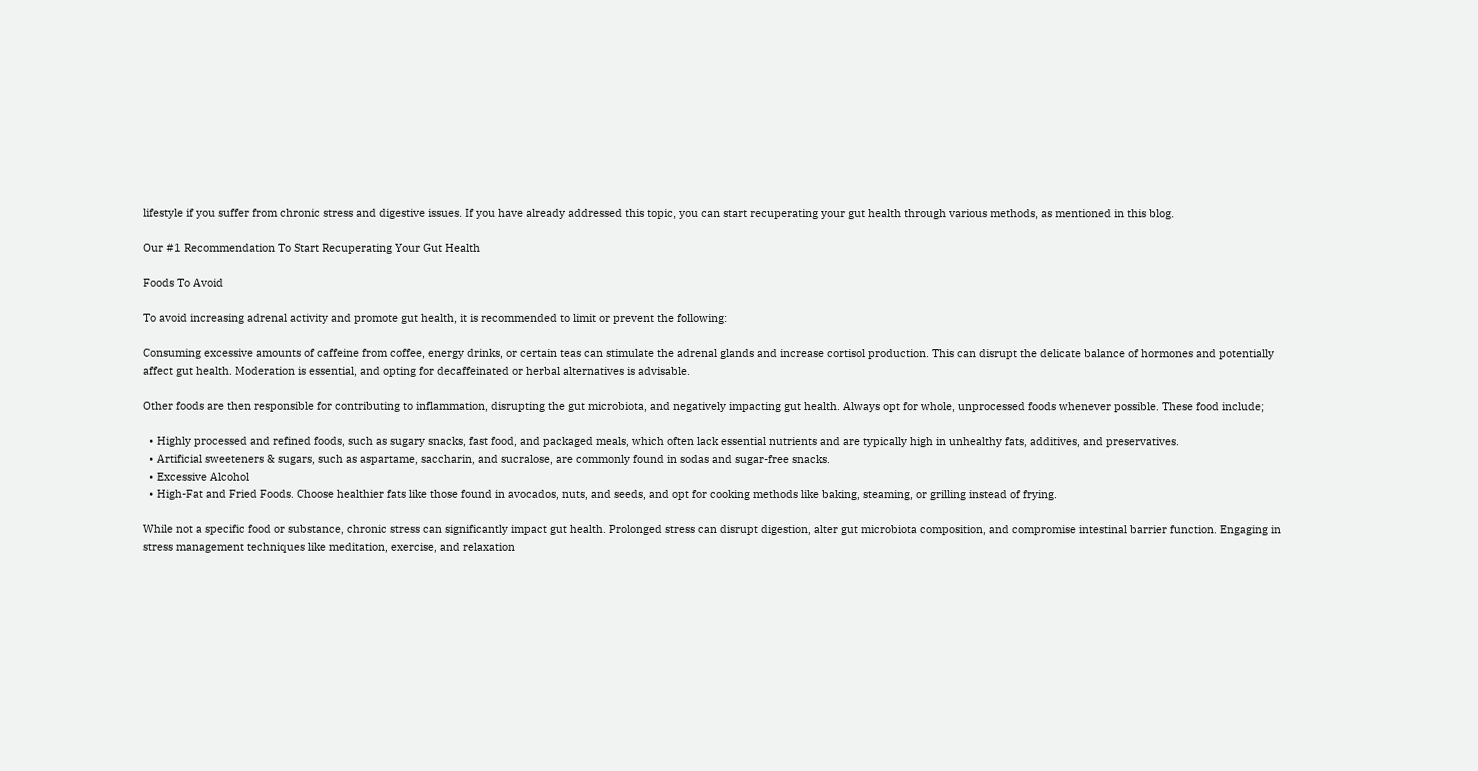lifestyle if you suffer from chronic stress and digestive issues. If you have already addressed this topic, you can start recuperating your gut health through various methods, as mentioned in this blog.

Our #1 Recommendation To Start Recuperating Your Gut Health

Foods To Avoid

To avoid increasing adrenal activity and promote gut health, it is recommended to limit or prevent the following:

Consuming excessive amounts of caffeine from coffee, energy drinks, or certain teas can stimulate the adrenal glands and increase cortisol production. This can disrupt the delicate balance of hormones and potentially affect gut health. Moderation is essential, and opting for decaffeinated or herbal alternatives is advisable.

Other foods are then responsible for contributing to inflammation, disrupting the gut microbiota, and negatively impacting gut health. Always opt for whole, unprocessed foods whenever possible. These food include;

  • Highly processed and refined foods, such as sugary snacks, fast food, and packaged meals, which often lack essential nutrients and are typically high in unhealthy fats, additives, and preservatives.
  • Artificial sweeteners & sugars, such as aspartame, saccharin, and sucralose, are commonly found in sodas and sugar-free snacks.
  • Excessive Alcohol
  • High-Fat and Fried Foods. Choose healthier fats like those found in avocados, nuts, and seeds, and opt for cooking methods like baking, steaming, or grilling instead of frying.

While not a specific food or substance, chronic stress can significantly impact gut health. Prolonged stress can disrupt digestion, alter gut microbiota composition, and compromise intestinal barrier function. Engaging in stress management techniques like meditation, exercise, and relaxation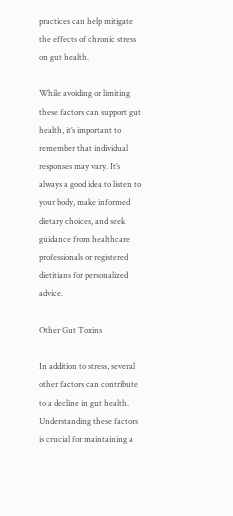practices can help mitigate the effects of chronic stress on gut health.

While avoiding or limiting these factors can support gut health, it’s important to remember that individual responses may vary. It’s always a good idea to listen to your body, make informed dietary choices, and seek guidance from healthcare professionals or registered dietitians for personalized advice.

Other Gut Toxins

In addition to stress, several other factors can contribute to a decline in gut health. Understanding these factors is crucial for maintaining a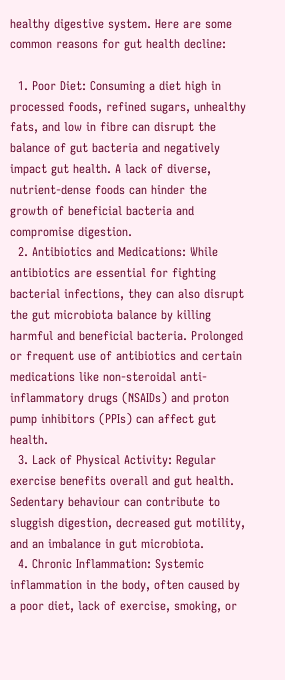healthy digestive system. Here are some common reasons for gut health decline:

  1. Poor Diet: Consuming a diet high in processed foods, refined sugars, unhealthy fats, and low in fibre can disrupt the balance of gut bacteria and negatively impact gut health. A lack of diverse, nutrient-dense foods can hinder the growth of beneficial bacteria and compromise digestion.
  2. Antibiotics and Medications: While antibiotics are essential for fighting bacterial infections, they can also disrupt the gut microbiota balance by killing harmful and beneficial bacteria. Prolonged or frequent use of antibiotics and certain medications like non-steroidal anti-inflammatory drugs (NSAIDs) and proton pump inhibitors (PPIs) can affect gut health.
  3. Lack of Physical Activity: Regular exercise benefits overall and gut health. Sedentary behaviour can contribute to sluggish digestion, decreased gut motility, and an imbalance in gut microbiota.
  4. Chronic Inflammation: Systemic inflammation in the body, often caused by a poor diet, lack of exercise, smoking, or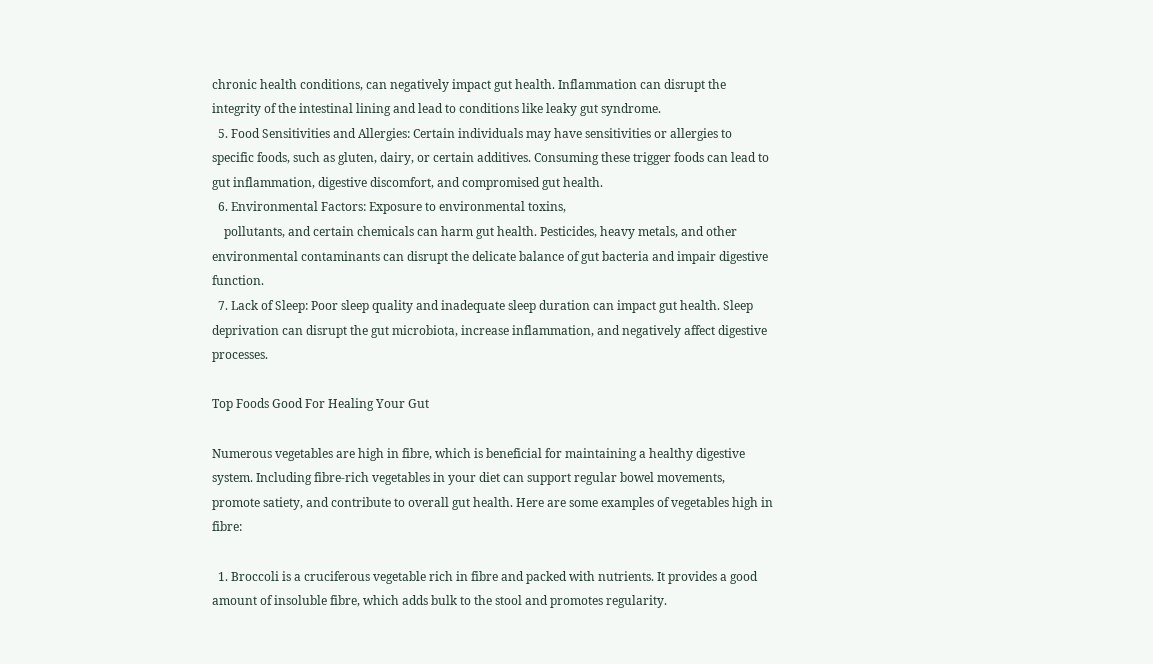chronic health conditions, can negatively impact gut health. Inflammation can disrupt the integrity of the intestinal lining and lead to conditions like leaky gut syndrome.
  5. Food Sensitivities and Allergies: Certain individuals may have sensitivities or allergies to specific foods, such as gluten, dairy, or certain additives. Consuming these trigger foods can lead to gut inflammation, digestive discomfort, and compromised gut health.
  6. Environmental Factors: Exposure to environmental toxins,
    pollutants, and certain chemicals can harm gut health. Pesticides, heavy metals, and other environmental contaminants can disrupt the delicate balance of gut bacteria and impair digestive function.
  7. Lack of Sleep: Poor sleep quality and inadequate sleep duration can impact gut health. Sleep deprivation can disrupt the gut microbiota, increase inflammation, and negatively affect digestive processes.

Top Foods Good For Healing Your Gut

Numerous vegetables are high in fibre, which is beneficial for maintaining a healthy digestive system. Including fibre-rich vegetables in your diet can support regular bowel movements, promote satiety, and contribute to overall gut health. Here are some examples of vegetables high in fibre:

  1. Broccoli is a cruciferous vegetable rich in fibre and packed with nutrients. It provides a good amount of insoluble fibre, which adds bulk to the stool and promotes regularity.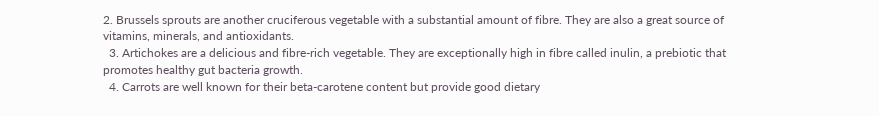2. Brussels sprouts are another cruciferous vegetable with a substantial amount of fibre. They are also a great source of vitamins, minerals, and antioxidants.
  3. Artichokes are a delicious and fibre-rich vegetable. They are exceptionally high in fibre called inulin, a prebiotic that promotes healthy gut bacteria growth.
  4. Carrots are well known for their beta-carotene content but provide good dietary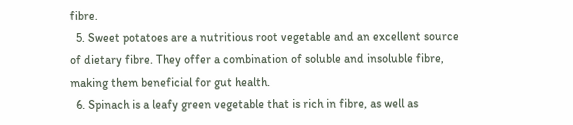fibre.
  5. Sweet potatoes are a nutritious root vegetable and an excellent source of dietary fibre. They offer a combination of soluble and insoluble fibre, making them beneficial for gut health.
  6. Spinach is a leafy green vegetable that is rich in fibre, as well as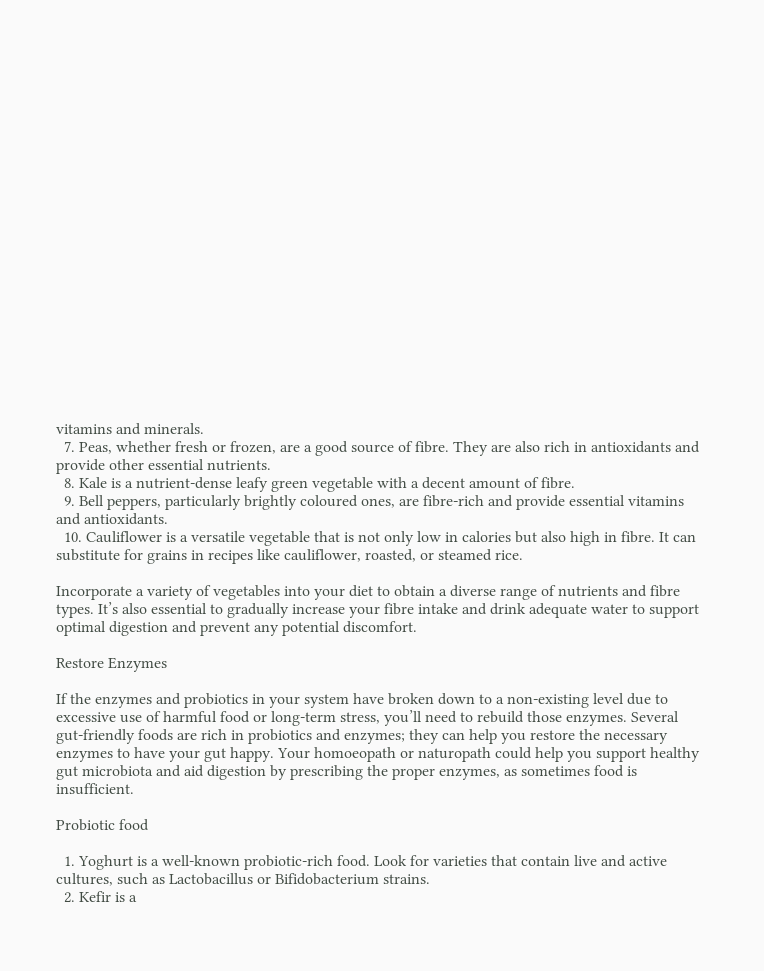vitamins and minerals.
  7. Peas, whether fresh or frozen, are a good source of fibre. They are also rich in antioxidants and provide other essential nutrients.
  8. Kale is a nutrient-dense leafy green vegetable with a decent amount of fibre.
  9. Bell peppers, particularly brightly coloured ones, are fibre-rich and provide essential vitamins and antioxidants.
  10. Cauliflower is a versatile vegetable that is not only low in calories but also high in fibre. It can substitute for grains in recipes like cauliflower, roasted, or steamed rice.

Incorporate a variety of vegetables into your diet to obtain a diverse range of nutrients and fibre types. It’s also essential to gradually increase your fibre intake and drink adequate water to support optimal digestion and prevent any potential discomfort.

Restore Enzymes

If the enzymes and probiotics in your system have broken down to a non-existing level due to excessive use of harmful food or long-term stress, you’ll need to rebuild those enzymes. Several gut-friendly foods are rich in probiotics and enzymes; they can help you restore the necessary enzymes to have your gut happy. Your homoeopath or naturopath could help you support healthy gut microbiota and aid digestion by prescribing the proper enzymes, as sometimes food is insufficient.

Probiotic food

  1. Yoghurt is a well-known probiotic-rich food. Look for varieties that contain live and active cultures, such as Lactobacillus or Bifidobacterium strains.
  2. Kefir is a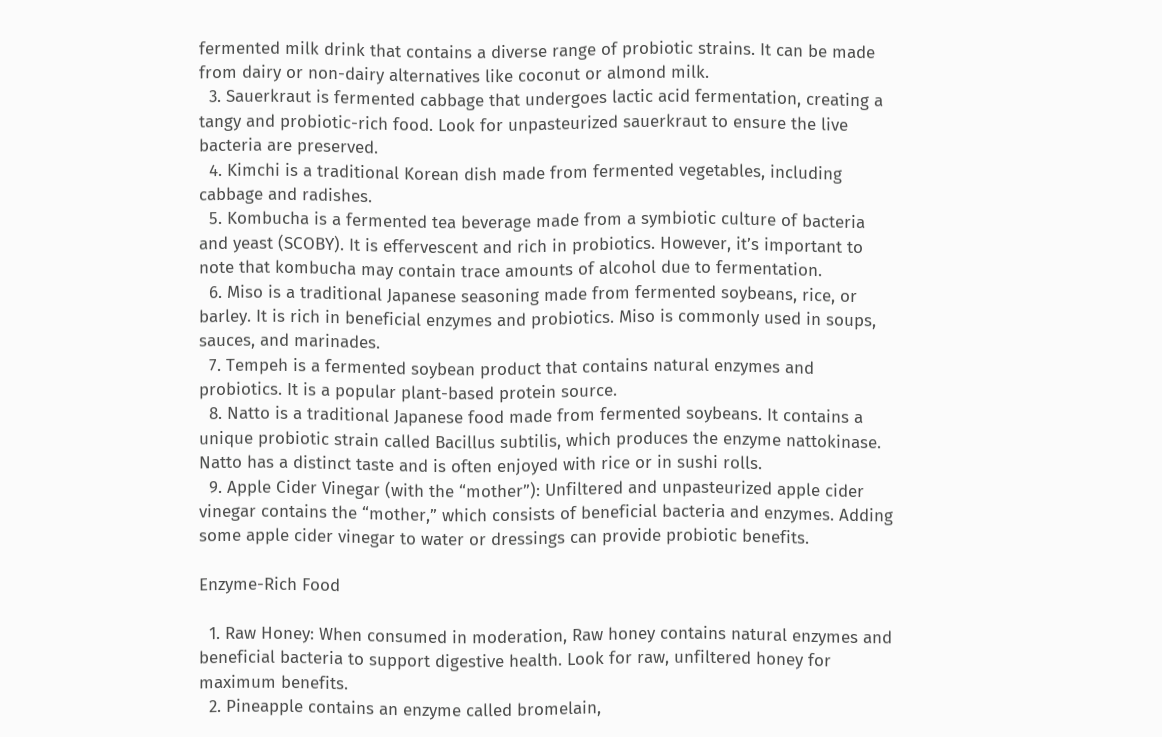fermented milk drink that contains a diverse range of probiotic strains. It can be made from dairy or non-dairy alternatives like coconut or almond milk.
  3. Sauerkraut is fermented cabbage that undergoes lactic acid fermentation, creating a tangy and probiotic-rich food. Look for unpasteurized sauerkraut to ensure the live bacteria are preserved.
  4. Kimchi is a traditional Korean dish made from fermented vegetables, including cabbage and radishes.
  5. Kombucha is a fermented tea beverage made from a symbiotic culture of bacteria and yeast (SCOBY). It is effervescent and rich in probiotics. However, it’s important to note that kombucha may contain trace amounts of alcohol due to fermentation.
  6. Miso is a traditional Japanese seasoning made from fermented soybeans, rice, or barley. It is rich in beneficial enzymes and probiotics. Miso is commonly used in soups, sauces, and marinades.
  7. Tempeh is a fermented soybean product that contains natural enzymes and probiotics. It is a popular plant-based protein source.
  8. Natto is a traditional Japanese food made from fermented soybeans. It contains a unique probiotic strain called Bacillus subtilis, which produces the enzyme nattokinase. Natto has a distinct taste and is often enjoyed with rice or in sushi rolls.
  9. Apple Cider Vinegar (with the “mother”): Unfiltered and unpasteurized apple cider vinegar contains the “mother,” which consists of beneficial bacteria and enzymes. Adding some apple cider vinegar to water or dressings can provide probiotic benefits.

Enzyme-Rich Food

  1. Raw Honey: When consumed in moderation, Raw honey contains natural enzymes and beneficial bacteria to support digestive health. Look for raw, unfiltered honey for maximum benefits.
  2. Pineapple contains an enzyme called bromelain,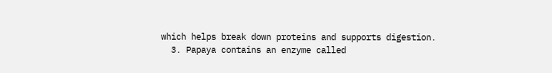which helps break down proteins and supports digestion.
  3. Papaya contains an enzyme called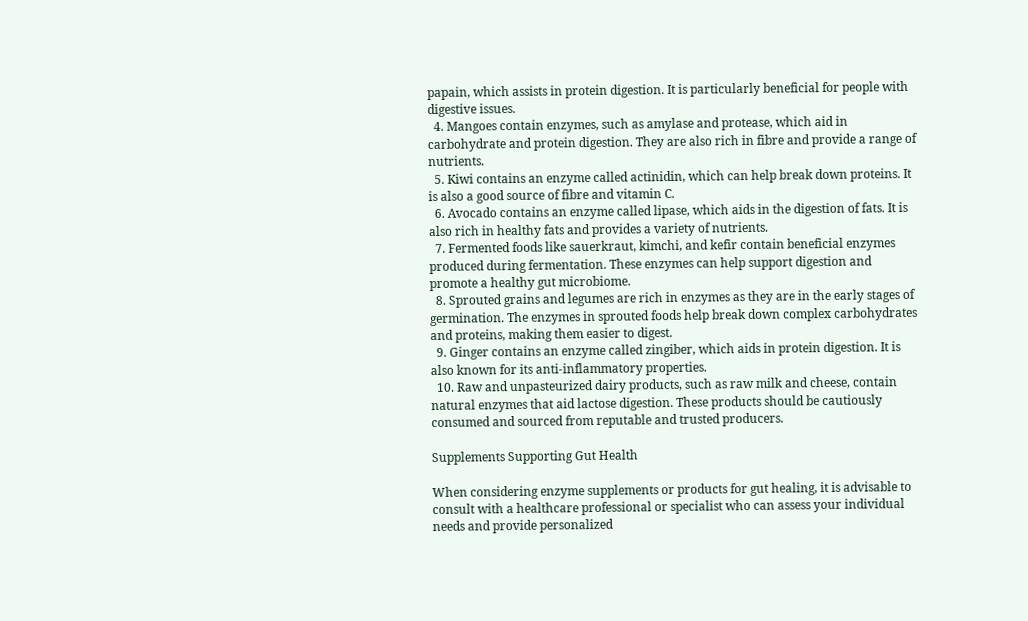papain, which assists in protein digestion. It is particularly beneficial for people with digestive issues.
  4. Mangoes contain enzymes, such as amylase and protease, which aid in carbohydrate and protein digestion. They are also rich in fibre and provide a range of nutrients.
  5. Kiwi contains an enzyme called actinidin, which can help break down proteins. It is also a good source of fibre and vitamin C.
  6. Avocado contains an enzyme called lipase, which aids in the digestion of fats. It is also rich in healthy fats and provides a variety of nutrients.
  7. Fermented foods like sauerkraut, kimchi, and kefir contain beneficial enzymes produced during fermentation. These enzymes can help support digestion and promote a healthy gut microbiome.
  8. Sprouted grains and legumes are rich in enzymes as they are in the early stages of germination. The enzymes in sprouted foods help break down complex carbohydrates and proteins, making them easier to digest.
  9. Ginger contains an enzyme called zingiber, which aids in protein digestion. It is also known for its anti-inflammatory properties.
  10. Raw and unpasteurized dairy products, such as raw milk and cheese, contain natural enzymes that aid lactose digestion. These products should be cautiously consumed and sourced from reputable and trusted producers.

Supplements Supporting Gut Health

When considering enzyme supplements or products for gut healing, it is advisable to consult with a healthcare professional or specialist who can assess your individual needs and provide personalized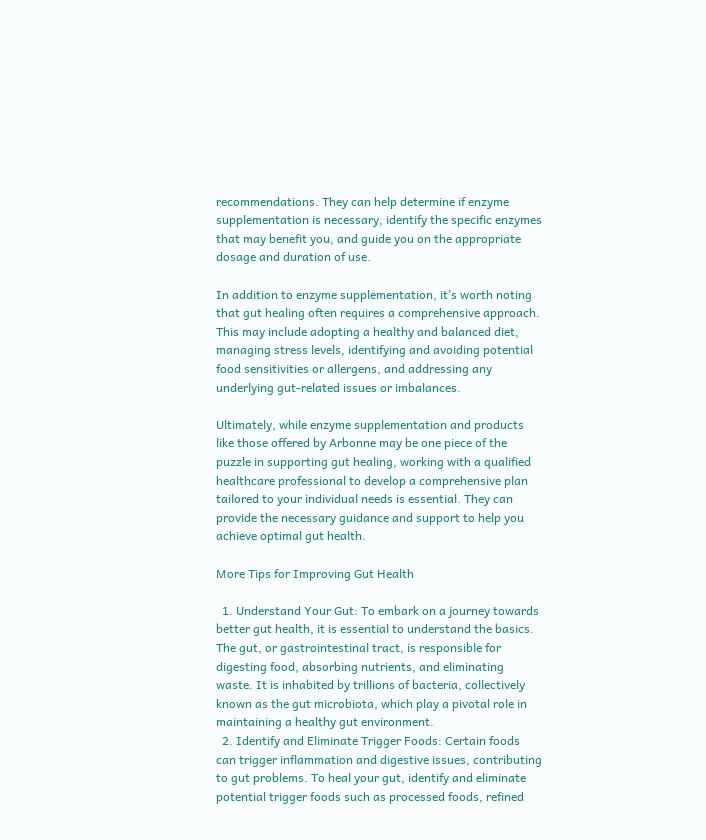recommendations. They can help determine if enzyme supplementation is necessary, identify the specific enzymes that may benefit you, and guide you on the appropriate dosage and duration of use.

In addition to enzyme supplementation, it’s worth noting that gut healing often requires a comprehensive approach. This may include adopting a healthy and balanced diet, managing stress levels, identifying and avoiding potential food sensitivities or allergens, and addressing any underlying gut-related issues or imbalances.

Ultimately, while enzyme supplementation and products like those offered by Arbonne may be one piece of the puzzle in supporting gut healing, working with a qualified healthcare professional to develop a comprehensive plan tailored to your individual needs is essential. They can provide the necessary guidance and support to help you achieve optimal gut health.

More Tips for Improving Gut Health

  1. Understand Your Gut: To embark on a journey towards better gut health, it is essential to understand the basics. The gut, or gastrointestinal tract, is responsible for digesting food, absorbing nutrients, and eliminating waste. It is inhabited by trillions of bacteria, collectively known as the gut microbiota, which play a pivotal role in maintaining a healthy gut environment.
  2. Identify and Eliminate Trigger Foods: Certain foods can trigger inflammation and digestive issues, contributing to gut problems. To heal your gut, identify and eliminate potential trigger foods such as processed foods, refined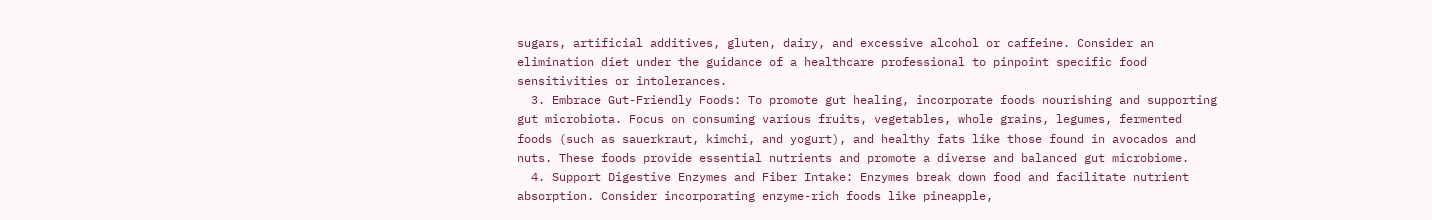sugars, artificial additives, gluten, dairy, and excessive alcohol or caffeine. Consider an elimination diet under the guidance of a healthcare professional to pinpoint specific food sensitivities or intolerances.
  3. Embrace Gut-Friendly Foods: To promote gut healing, incorporate foods nourishing and supporting gut microbiota. Focus on consuming various fruits, vegetables, whole grains, legumes, fermented foods (such as sauerkraut, kimchi, and yogurt), and healthy fats like those found in avocados and nuts. These foods provide essential nutrients and promote a diverse and balanced gut microbiome.
  4. Support Digestive Enzymes and Fiber Intake: Enzymes break down food and facilitate nutrient absorption. Consider incorporating enzyme-rich foods like pineapple,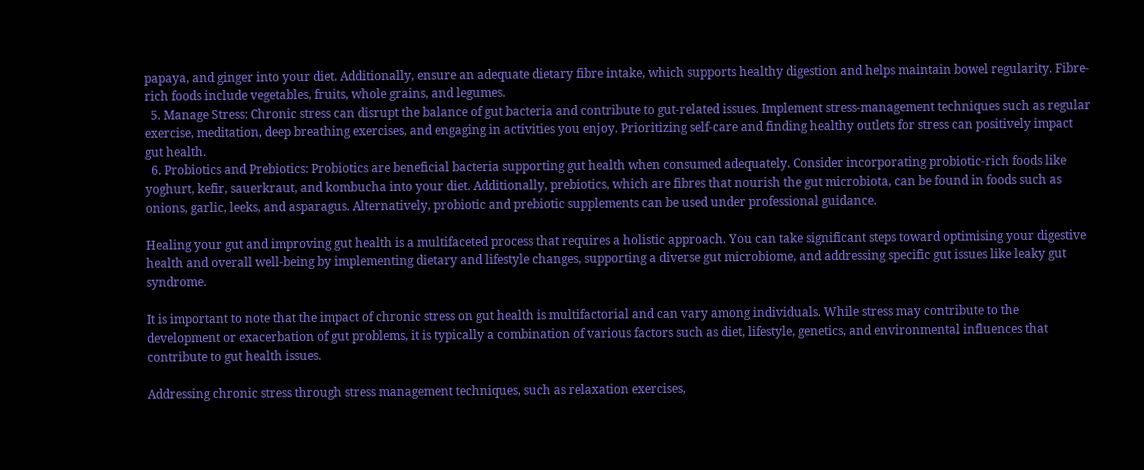papaya, and ginger into your diet. Additionally, ensure an adequate dietary fibre intake, which supports healthy digestion and helps maintain bowel regularity. Fibre-rich foods include vegetables, fruits, whole grains, and legumes.
  5. Manage Stress: Chronic stress can disrupt the balance of gut bacteria and contribute to gut-related issues. Implement stress-management techniques such as regular exercise, meditation, deep breathing exercises, and engaging in activities you enjoy. Prioritizing self-care and finding healthy outlets for stress can positively impact gut health.
  6. Probiotics and Prebiotics: Probiotics are beneficial bacteria supporting gut health when consumed adequately. Consider incorporating probiotic-rich foods like yoghurt, kefir, sauerkraut, and kombucha into your diet. Additionally, prebiotics, which are fibres that nourish the gut microbiota, can be found in foods such as onions, garlic, leeks, and asparagus. Alternatively, probiotic and prebiotic supplements can be used under professional guidance.

Healing your gut and improving gut health is a multifaceted process that requires a holistic approach. You can take significant steps toward optimising your digestive health and overall well-being by implementing dietary and lifestyle changes, supporting a diverse gut microbiome, and addressing specific gut issues like leaky gut syndrome.

It is important to note that the impact of chronic stress on gut health is multifactorial and can vary among individuals. While stress may contribute to the development or exacerbation of gut problems, it is typically a combination of various factors such as diet, lifestyle, genetics, and environmental influences that contribute to gut health issues.

Addressing chronic stress through stress management techniques, such as relaxation exercises,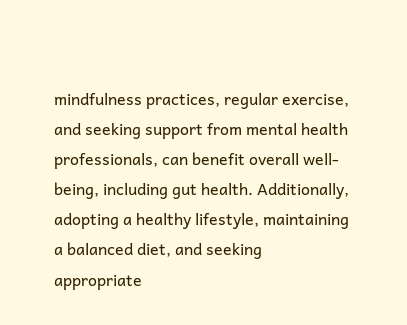mindfulness practices, regular exercise, and seeking support from mental health professionals, can benefit overall well-being, including gut health. Additionally, adopting a healthy lifestyle, maintaining a balanced diet, and seeking appropriate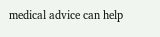medical advice can help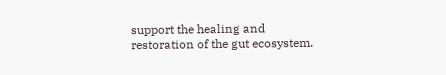support the healing and restoration of the gut ecosystem.